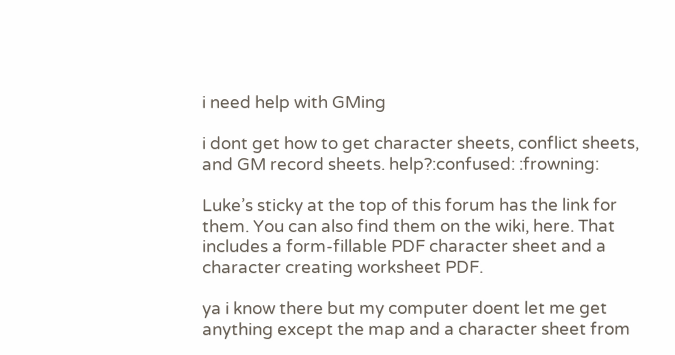i need help with GMing

i dont get how to get character sheets, conflict sheets, and GM record sheets. help?:confused: :frowning:

Luke’s sticky at the top of this forum has the link for them. You can also find them on the wiki, here. That includes a form-fillable PDF character sheet and a character creating worksheet PDF.

ya i know there but my computer doent let me get anything except the map and a character sheet from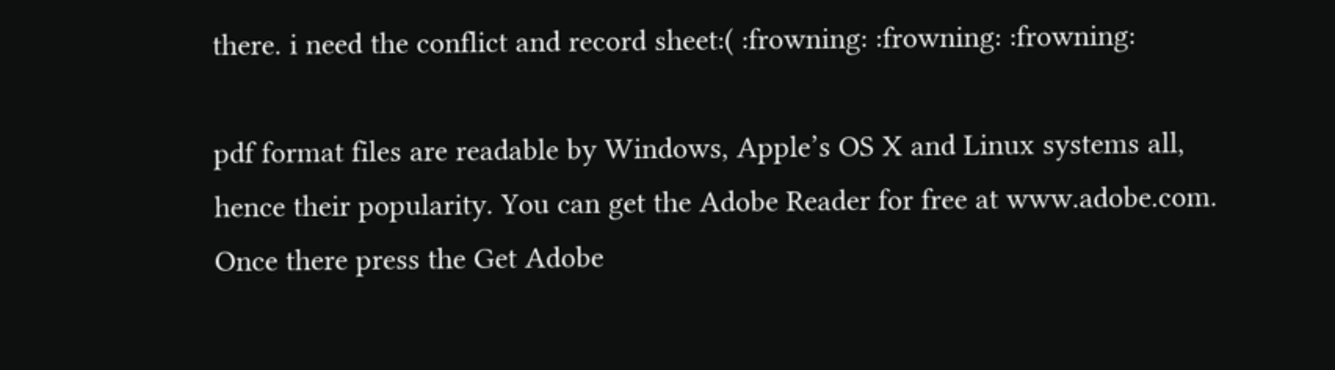there. i need the conflict and record sheet:( :frowning: :frowning: :frowning:

pdf format files are readable by Windows, Apple’s OS X and Linux systems all, hence their popularity. You can get the Adobe Reader for free at www.adobe.com. Once there press the Get Adobe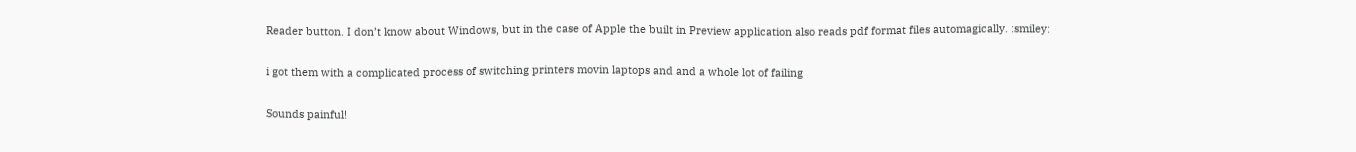Reader button. I don’t know about Windows, but in the case of Apple the built in Preview application also reads pdf format files automagically. :smiley:

i got them with a complicated process of switching printers movin laptops and and a whole lot of failing

Sounds painful!